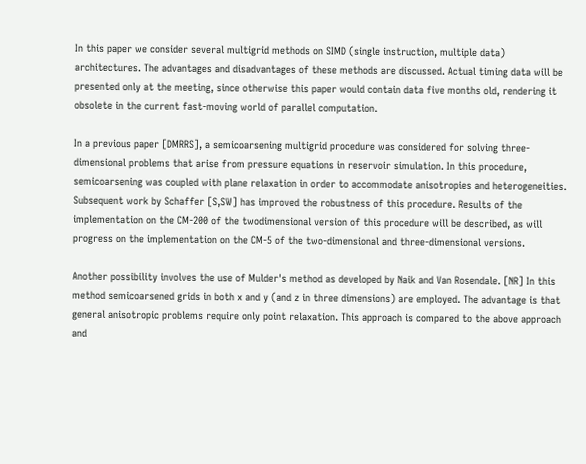In this paper we consider several multigrid methods on SIMD (single instruction, multiple data) architectures. The advantages and disadvantages of these methods are discussed. Actual timing data will be presented only at the meeting, since otherwise this paper would contain data five months old, rendering it obsolete in the current fast-moving world of parallel computation.

In a previous paper [DMRRS], a semicoarsening multigrid procedure was considered for solving three-dimensional problems that arise from pressure equations in reservoir simulation. In this procedure, semicoarsening was coupled with plane relaxation in order to accommodate anisotropies and heterogeneities. Subsequent work by Schaffer [S,SW] has improved the robustness of this procedure. Results of the implementation on the CM-200 of the twodimensional version of this procedure will be described, as will progress on the implementation on the CM-5 of the two-dimensional and three-dimensional versions.

Another possibility involves the use of Mulder's method as developed by Naik and Van Rosendale. [NR] In this method semicoarsened grids in both x and y (and z in three dimensions) are employed. The advantage is that general anisotropic problems require only point relaxation. This approach is compared to the above approach and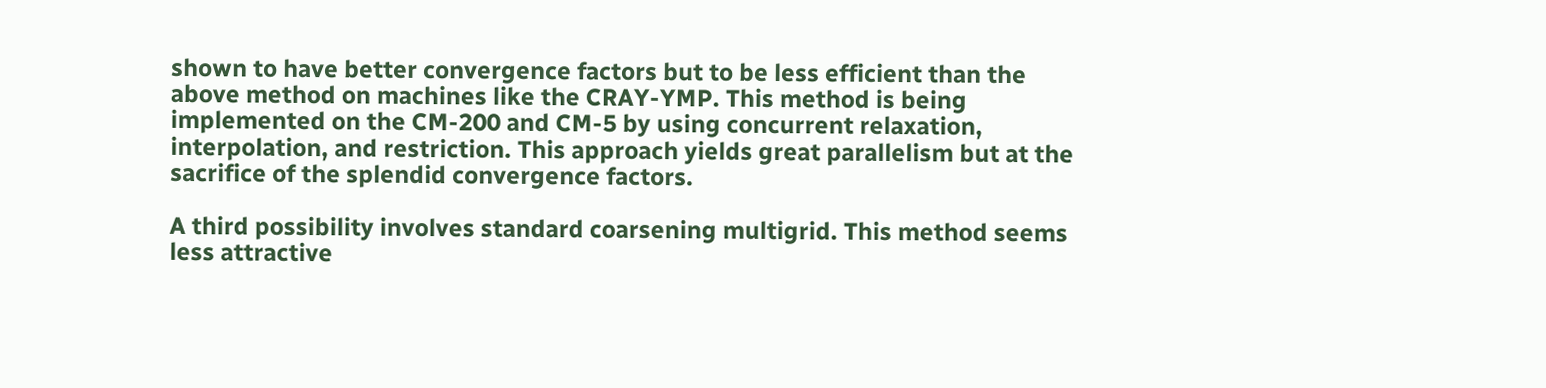shown to have better convergence factors but to be less efficient than the above method on machines like the CRAY-YMP. This method is being implemented on the CM-200 and CM-5 by using concurrent relaxation, interpolation, and restriction. This approach yields great parallelism but at the sacrifice of the splendid convergence factors.

A third possibility involves standard coarsening multigrid. This method seems less attractive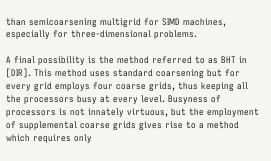than semicoarsening multigrid for SIMD machines, especially for three-dimensional problems.

A final possibility is the method referred to as BHT in [DIR]. This method uses standard coarsening but for every grid employs four coarse grids, thus keeping all the processors busy at every level. Busyness of processors is not innately virtuous, but the employment of supplemental coarse grids gives rise to a method which requires only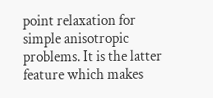point relaxation for simple anisotropic problems. It is the latter feature which makes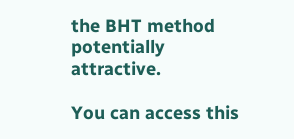the BHT method potentially attractive.

You can access this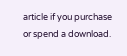article if you purchase or spend a download.